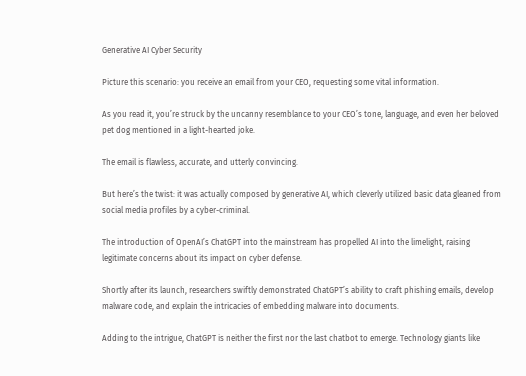Generative AI Cyber Security

Picture this scenario: you receive an email from your CEO, requesting some vital information.

As you read it, you’re struck by the uncanny resemblance to your CEO’s tone, language, and even her beloved pet dog mentioned in a light-hearted joke.

The email is flawless, accurate, and utterly convincing.

But here’s the twist: it was actually composed by generative AI, which cleverly utilized basic data gleaned from social media profiles by a cyber-criminal.

The introduction of OpenAI’s ChatGPT into the mainstream has propelled AI into the limelight, raising legitimate concerns about its impact on cyber defense.

Shortly after its launch, researchers swiftly demonstrated ChatGPT’s ability to craft phishing emails, develop malware code, and explain the intricacies of embedding malware into documents.

Adding to the intrigue, ChatGPT is neither the first nor the last chatbot to emerge. Technology giants like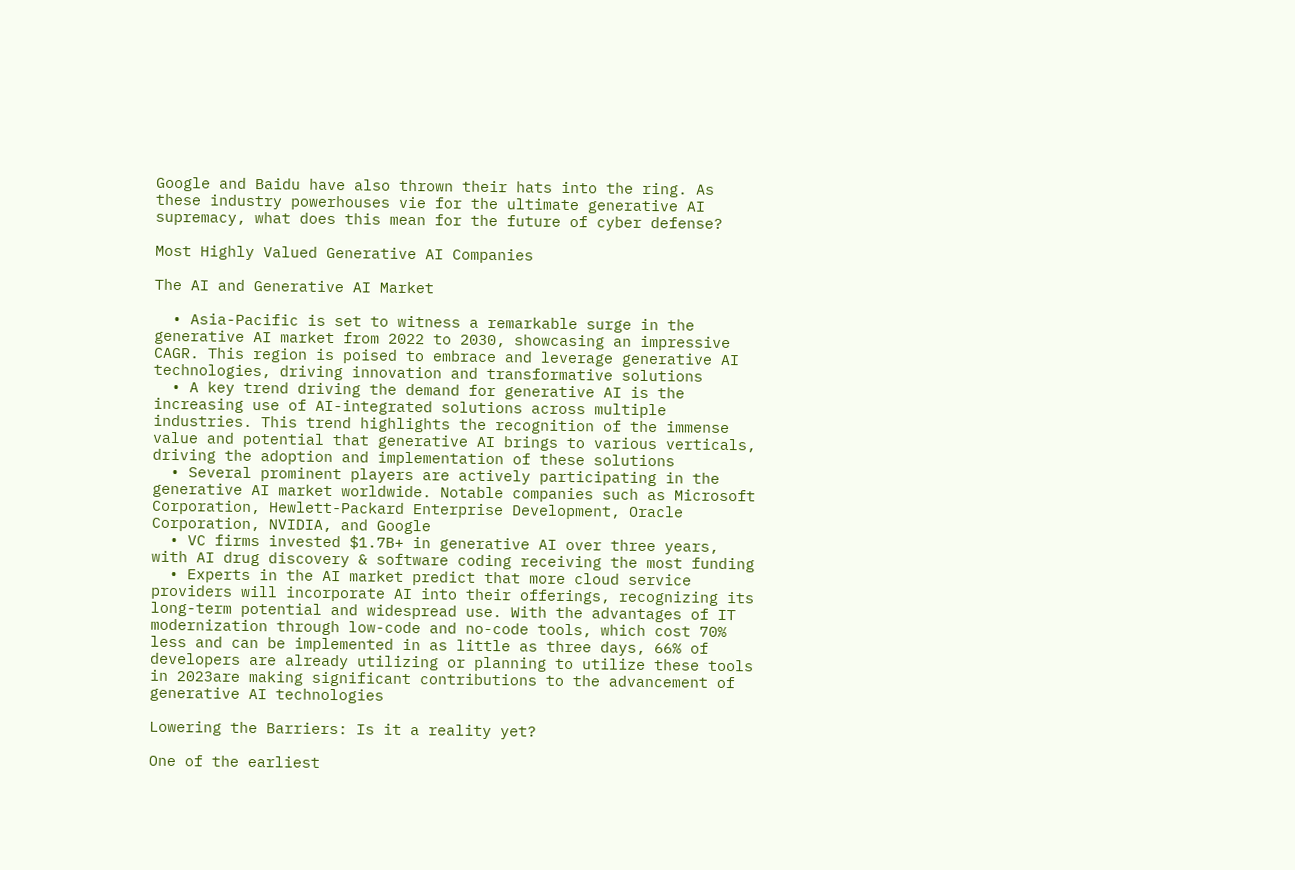Google and Baidu have also thrown their hats into the ring. As these industry powerhouses vie for the ultimate generative AI supremacy, what does this mean for the future of cyber defense?

Most Highly Valued Generative AI Companies

The AI and Generative AI Market

  • Asia-Pacific is set to witness a remarkable surge in the generative AI market from 2022 to 2030, showcasing an impressive CAGR. This region is poised to embrace and leverage generative AI technologies, driving innovation and transformative solutions
  • A key trend driving the demand for generative AI is the increasing use of AI-integrated solutions across multiple industries. This trend highlights the recognition of the immense value and potential that generative AI brings to various verticals, driving the adoption and implementation of these solutions
  • Several prominent players are actively participating in the generative AI market worldwide. Notable companies such as Microsoft Corporation, Hewlett-Packard Enterprise Development, Oracle Corporation, NVIDIA, and Google
  • VC firms invested $1.7B+ in generative AI over three years, with AI drug discovery & software coding receiving the most funding
  • Experts in the AI market predict that more cloud service providers will incorporate AI into their offerings, recognizing its long-term potential and widespread use. With the advantages of IT modernization through low-code and no-code tools, which cost 70% less and can be implemented in as little as three days, 66% of developers are already utilizing or planning to utilize these tools in 2023are making significant contributions to the advancement of generative AI technologies

Lowering the Barriers: Is it a reality yet?

One of the earliest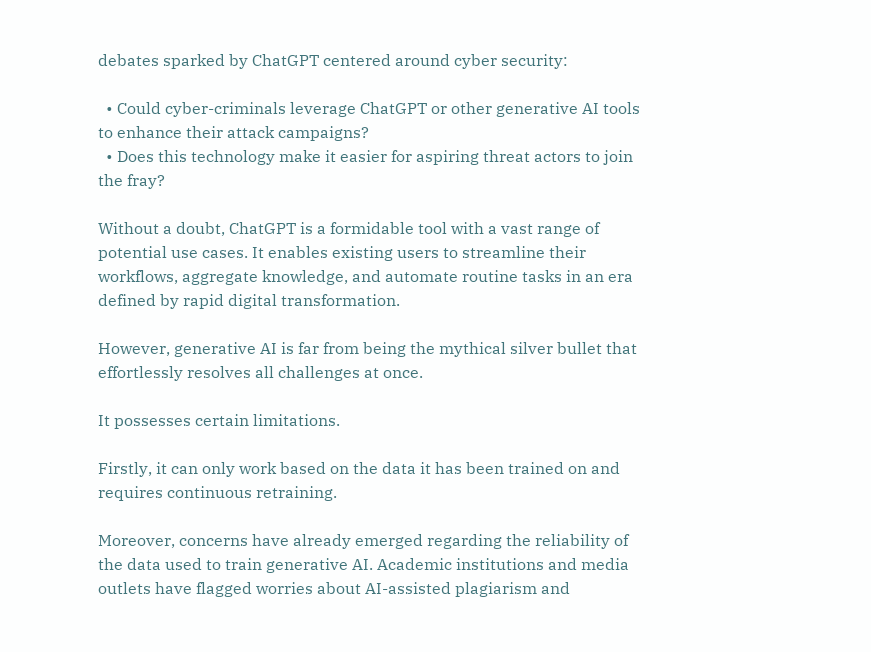debates sparked by ChatGPT centered around cyber security:

  • Could cyber-criminals leverage ChatGPT or other generative AI tools to enhance their attack campaigns?
  • Does this technology make it easier for aspiring threat actors to join the fray?

Without a doubt, ChatGPT is a formidable tool with a vast range of potential use cases. It enables existing users to streamline their workflows, aggregate knowledge, and automate routine tasks in an era defined by rapid digital transformation.

However, generative AI is far from being the mythical silver bullet that effortlessly resolves all challenges at once.

It possesses certain limitations.

Firstly, it can only work based on the data it has been trained on and requires continuous retraining.

Moreover, concerns have already emerged regarding the reliability of the data used to train generative AI. Academic institutions and media outlets have flagged worries about AI-assisted plagiarism and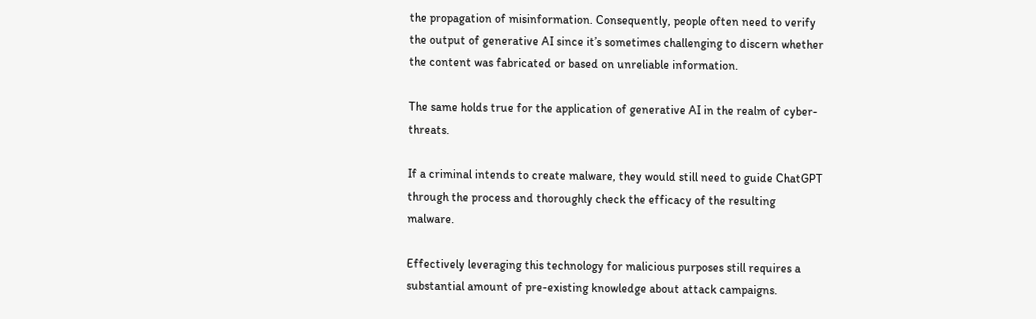the propagation of misinformation. Consequently, people often need to verify the output of generative AI since it’s sometimes challenging to discern whether the content was fabricated or based on unreliable information.

The same holds true for the application of generative AI in the realm of cyber-threats.

If a criminal intends to create malware, they would still need to guide ChatGPT through the process and thoroughly check the efficacy of the resulting malware.

Effectively leveraging this technology for malicious purposes still requires a substantial amount of pre-existing knowledge about attack campaigns.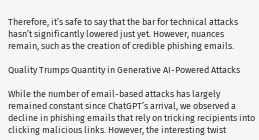Therefore, it’s safe to say that the bar for technical attacks hasn’t significantly lowered just yet. However, nuances remain, such as the creation of credible phishing emails.

Quality Trumps Quantity in Generative AI-Powered Attacks

While the number of email-based attacks has largely remained constant since ChatGPT’s arrival, we observed a decline in phishing emails that rely on tricking recipients into clicking malicious links. However, the interesting twist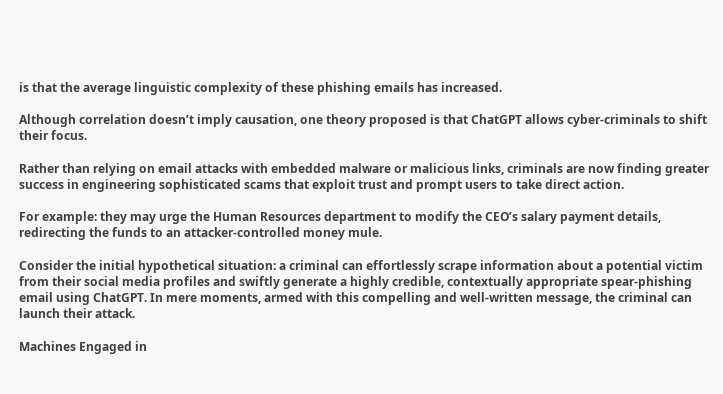is that the average linguistic complexity of these phishing emails has increased.

Although correlation doesn’t imply causation, one theory proposed is that ChatGPT allows cyber-criminals to shift their focus.

Rather than relying on email attacks with embedded malware or malicious links, criminals are now finding greater success in engineering sophisticated scams that exploit trust and prompt users to take direct action.

For example: they may urge the Human Resources department to modify the CEO’s salary payment details, redirecting the funds to an attacker-controlled money mule.

Consider the initial hypothetical situation: a criminal can effortlessly scrape information about a potential victim from their social media profiles and swiftly generate a highly credible, contextually appropriate spear-phishing email using ChatGPT. In mere moments, armed with this compelling and well-written message, the criminal can launch their attack.

Machines Engaged in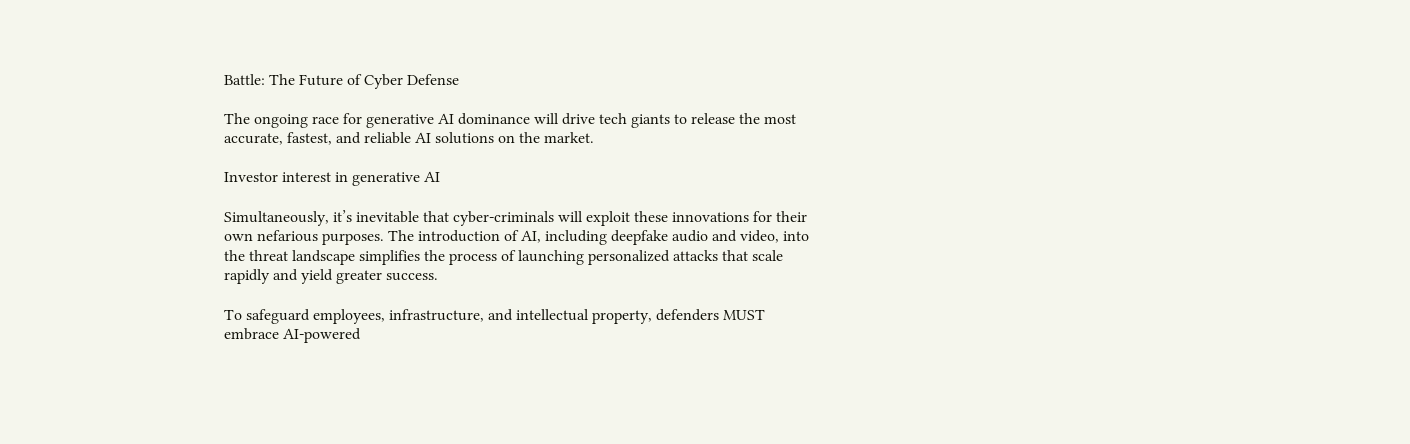Battle: The Future of Cyber Defense

The ongoing race for generative AI dominance will drive tech giants to release the most accurate, fastest, and reliable AI solutions on the market.

Investor interest in generative AI

Simultaneously, it’s inevitable that cyber-criminals will exploit these innovations for their own nefarious purposes. The introduction of AI, including deepfake audio and video, into the threat landscape simplifies the process of launching personalized attacks that scale rapidly and yield greater success.

To safeguard employees, infrastructure, and intellectual property, defenders MUST embrace AI-powered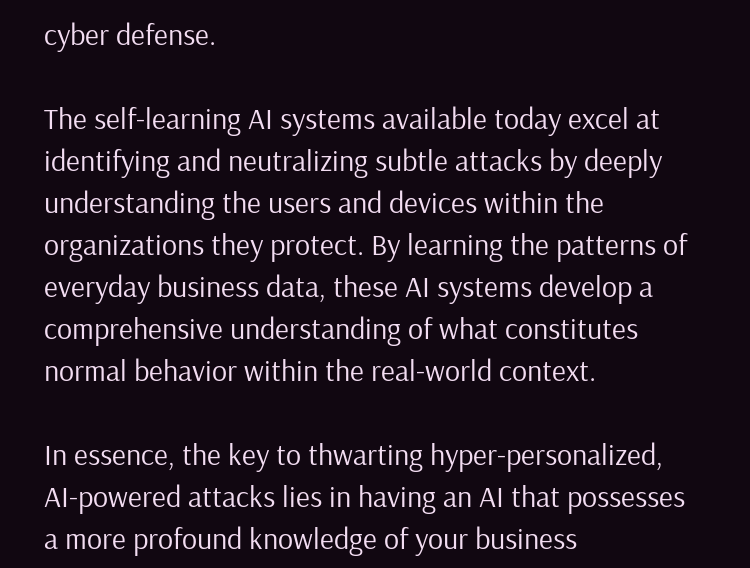cyber defense.

The self-learning AI systems available today excel at identifying and neutralizing subtle attacks by deeply understanding the users and devices within the organizations they protect. By learning the patterns of everyday business data, these AI systems develop a comprehensive understanding of what constitutes normal behavior within the real-world context.

In essence, the key to thwarting hyper-personalized, AI-powered attacks lies in having an AI that possesses a more profound knowledge of your business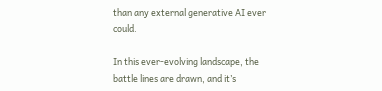than any external generative AI ever could.

In this ever-evolving landscape, the battle lines are drawn, and it’s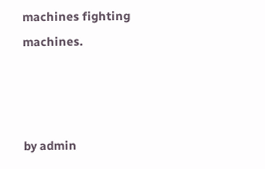machines fighting machines.



by admin